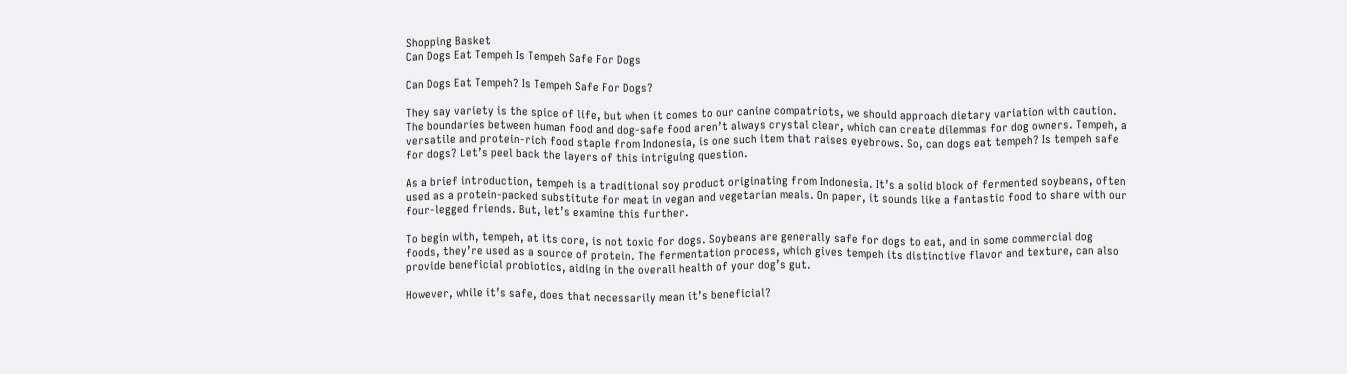Shopping Basket
Can Dogs Eat Tempeh Is Tempeh Safe For Dogs

Can Dogs Eat Tempeh? Is Tempeh Safe For Dogs?

They say variety is the spice of life, but when it comes to our canine compatriots, we should approach dietary variation with caution. The boundaries between human food and dog-safe food aren’t always crystal clear, which can create dilemmas for dog owners. Tempeh, a versatile and protein-rich food staple from Indonesia, is one such item that raises eyebrows. So, can dogs eat tempeh? Is tempeh safe for dogs? Let’s peel back the layers of this intriguing question.

As a brief introduction, tempeh is a traditional soy product originating from Indonesia. It’s a solid block of fermented soybeans, often used as a protein-packed substitute for meat in vegan and vegetarian meals. On paper, it sounds like a fantastic food to share with our four-legged friends. But, let’s examine this further.

To begin with, tempeh, at its core, is not toxic for dogs. Soybeans are generally safe for dogs to eat, and in some commercial dog foods, they’re used as a source of protein. The fermentation process, which gives tempeh its distinctive flavor and texture, can also provide beneficial probiotics, aiding in the overall health of your dog’s gut.

However, while it’s safe, does that necessarily mean it’s beneficial?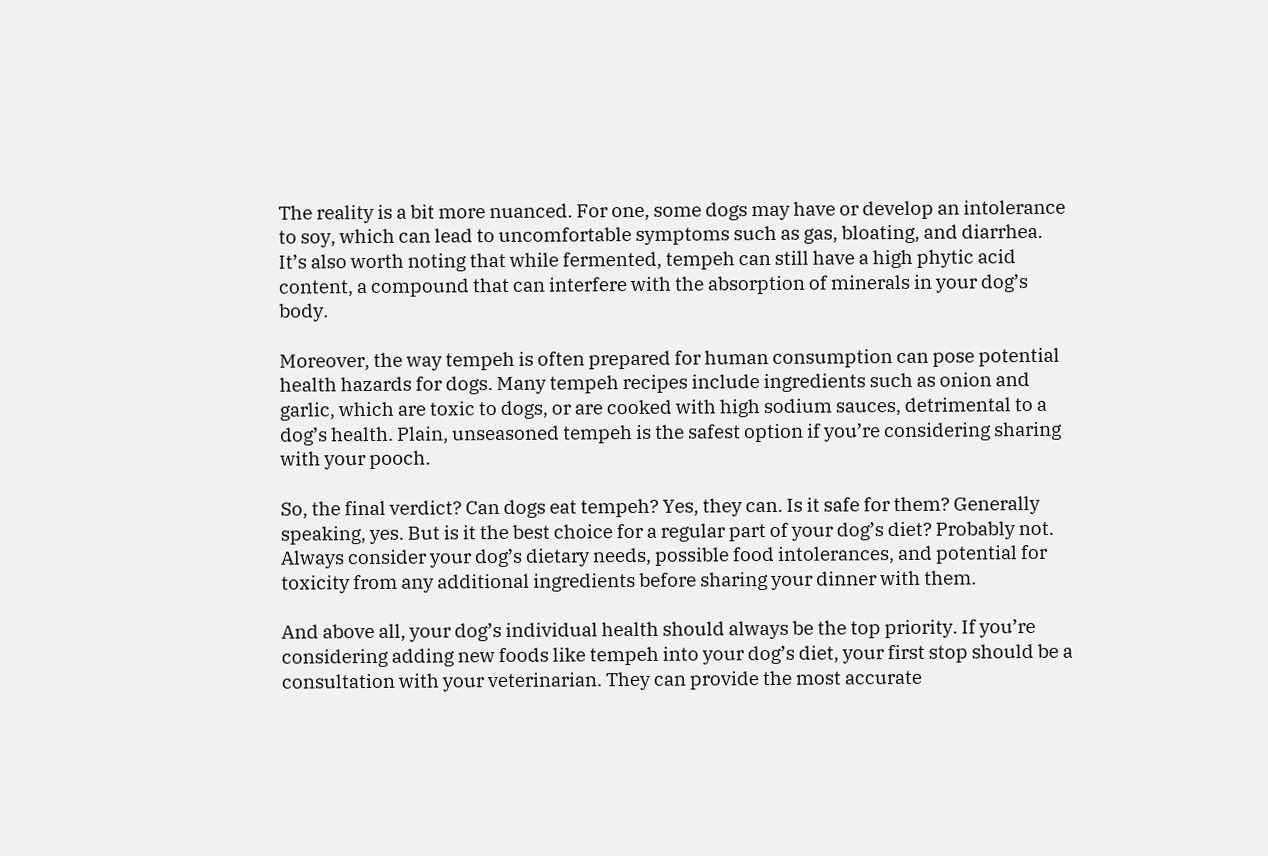The reality is a bit more nuanced. For one, some dogs may have or develop an intolerance to soy, which can lead to uncomfortable symptoms such as gas, bloating, and diarrhea. It’s also worth noting that while fermented, tempeh can still have a high phytic acid content, a compound that can interfere with the absorption of minerals in your dog’s body.

Moreover, the way tempeh is often prepared for human consumption can pose potential health hazards for dogs. Many tempeh recipes include ingredients such as onion and garlic, which are toxic to dogs, or are cooked with high sodium sauces, detrimental to a dog’s health. Plain, unseasoned tempeh is the safest option if you’re considering sharing with your pooch.

So, the final verdict? Can dogs eat tempeh? Yes, they can. Is it safe for them? Generally speaking, yes. But is it the best choice for a regular part of your dog’s diet? Probably not. Always consider your dog’s dietary needs, possible food intolerances, and potential for toxicity from any additional ingredients before sharing your dinner with them.

And above all, your dog’s individual health should always be the top priority. If you’re considering adding new foods like tempeh into your dog’s diet, your first stop should be a consultation with your veterinarian. They can provide the most accurate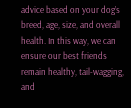advice based on your dog’s breed, age, size, and overall health. In this way, we can ensure our best friends remain healthy, tail-wagging, and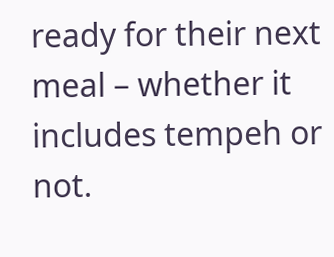ready for their next meal – whether it includes tempeh or not.